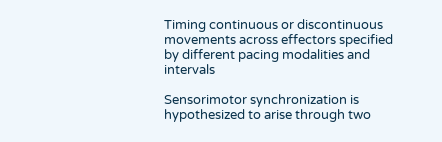Timing continuous or discontinuous movements across effectors specified by different pacing modalities and intervals

Sensorimotor synchronization is hypothesized to arise through two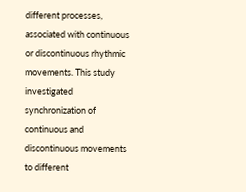different processes, associated with continuous or discontinuous rhythmic movements. This study investigated synchronization of continuous and discontinuous movements to different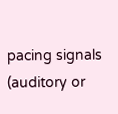pacing signals (auditory or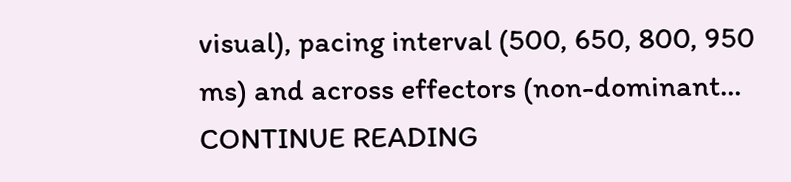visual), pacing interval (500, 650, 800, 950 ms) and across effectors (non-dominant… CONTINUE READING